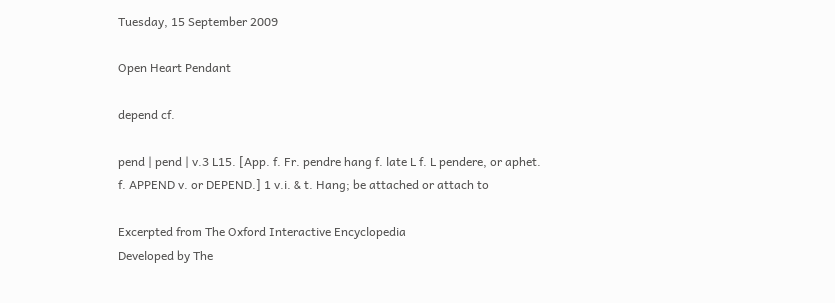Tuesday, 15 September 2009

Open Heart Pendant

depend cf.

pend | pend | v.3 L15. [App. f. Fr. pendre hang f. late L f. L pendere, or aphet. f. APPEND v. or DEPEND.] 1 v.i. & t. Hang; be attached or attach to

Excerpted from The Oxford Interactive Encyclopedia
Developed by The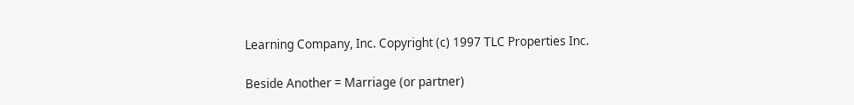Learning Company, Inc. Copyright (c) 1997 TLC Properties Inc.

Beside Another = Marriage (or partner)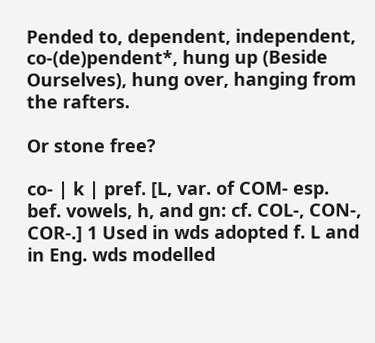Pended to, dependent, independent, co-(de)pendent*, hung up (Beside Ourselves), hung over, hanging from the rafters.

Or stone free?

co- | k | pref. [L, var. of COM- esp. bef. vowels, h, and gn: cf. COL-, CON-, COR-.] 1 Used in wds adopted f. L and in Eng. wds modelled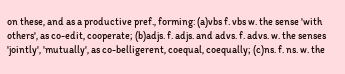on these, and as a productive pref., forming: (a)vbs f. vbs w. the sense 'with others', as co-edit, cooperate; (b)adjs. f. adjs. and advs. f. advs. w. the senses 'jointly', 'mutually', as co-belligerent, coequal, coequally; (c)ns. f. ns. w. the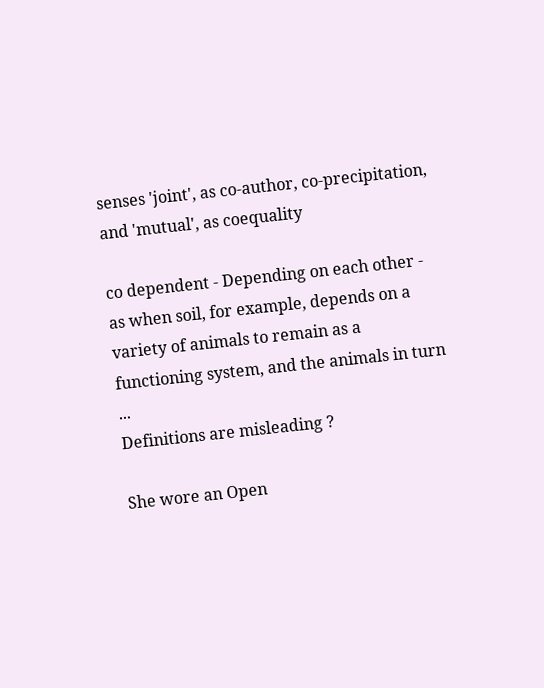senses 'joint', as co-author, co-precipitation, and 'mutual', as coequality

co dependent - Depending on each other - as when soil, for example, depends on a variety of animals to remain as a functioning system, and the animals in turn ...
Definitions are misleading ?

She wore an Open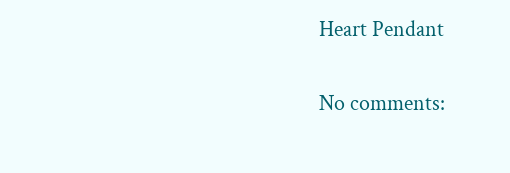Heart Pendant

No comments: